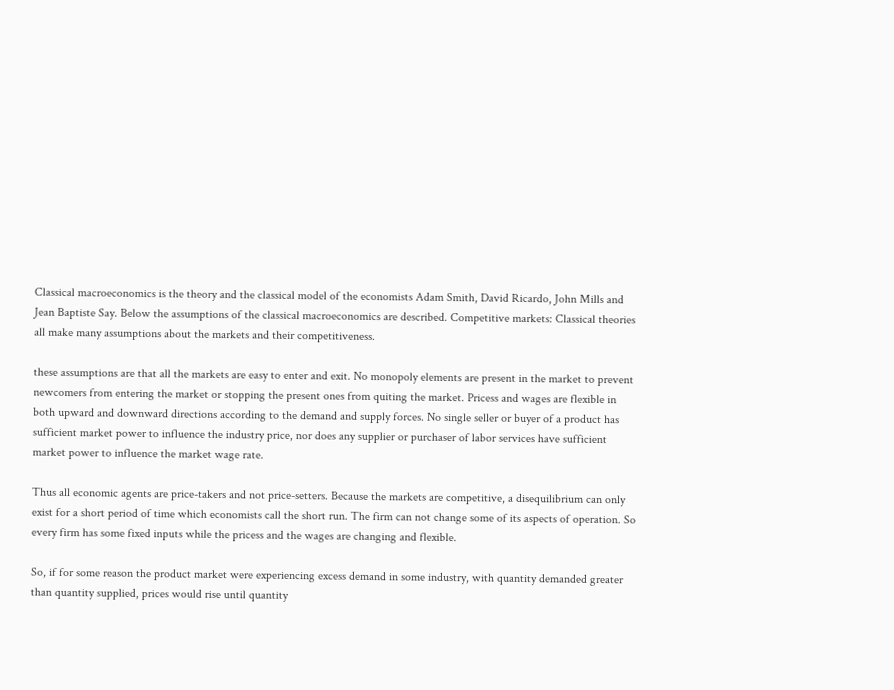Classical macroeconomics is the theory and the classical model of the economists Adam Smith, David Ricardo, John Mills and Jean Baptiste Say. Below the assumptions of the classical macroeconomics are described. Competitive markets: Classical theories all make many assumptions about the markets and their competitiveness.

these assumptions are that all the markets are easy to enter and exit. No monopoly elements are present in the market to prevent newcomers from entering the market or stopping the present ones from quiting the market. Pricess and wages are flexible in both upward and downward directions according to the demand and supply forces. No single seller or buyer of a product has sufficient market power to influence the industry price, nor does any supplier or purchaser of labor services have sufficient market power to influence the market wage rate.

Thus all economic agents are price-takers and not price-setters. Because the markets are competitive, a disequilibrium can only exist for a short period of time which economists call the short run. The firm can not change some of its aspects of operation. So every firm has some fixed inputs while the pricess and the wages are changing and flexible.

So, if for some reason the product market were experiencing excess demand in some industry, with quantity demanded greater than quantity supplied, prices would rise until quantity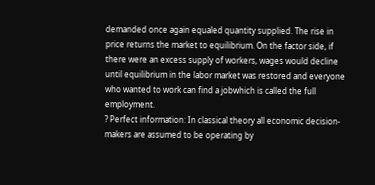demanded once again equaled quantity supplied. The rise in price returns the market to equilibrium. On the factor side, if there were an excess supply of workers, wages would decline until equilibrium in the labor market was restored and everyone who wanted to work can find a jobwhich is called the full employment.
? Perfect information: In classical theory all economic decision-makers are assumed to be operating by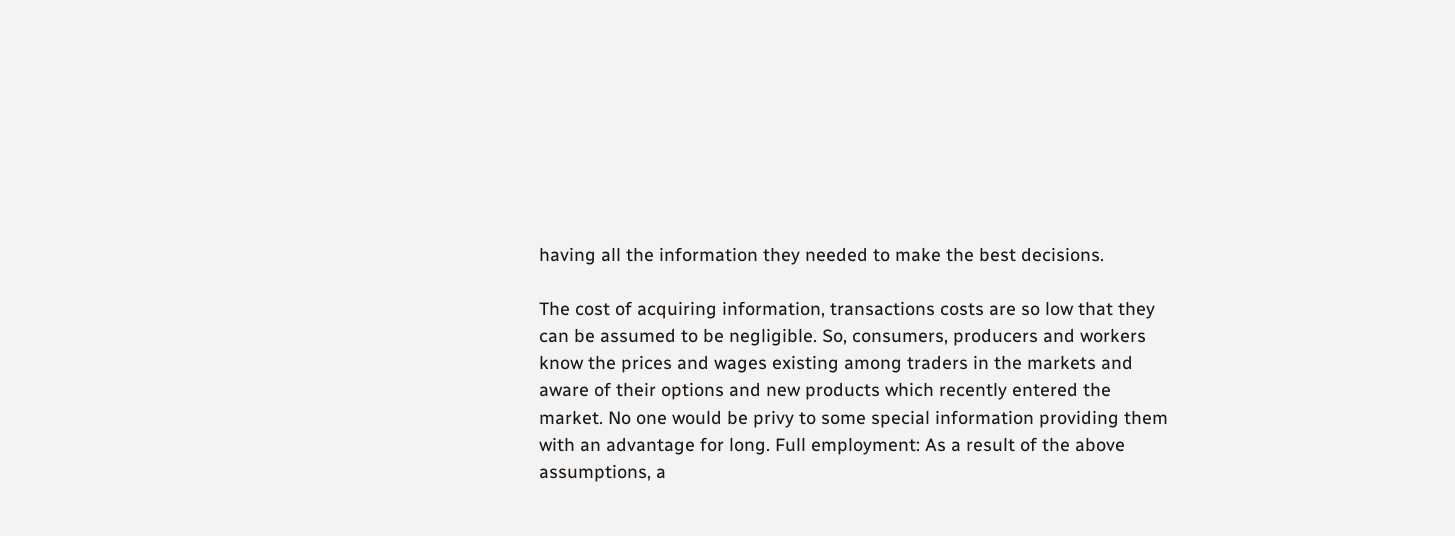having all the information they needed to make the best decisions.

The cost of acquiring information, transactions costs are so low that they can be assumed to be negligible. So, consumers, producers and workers know the prices and wages existing among traders in the markets and aware of their options and new products which recently entered the market. No one would be privy to some special information providing them with an advantage for long. Full employment: As a result of the above assumptions, a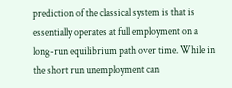prediction of the classical system is that is essentially operates at full employment on a long-run equilibrium path over time. While in the short run unemployment can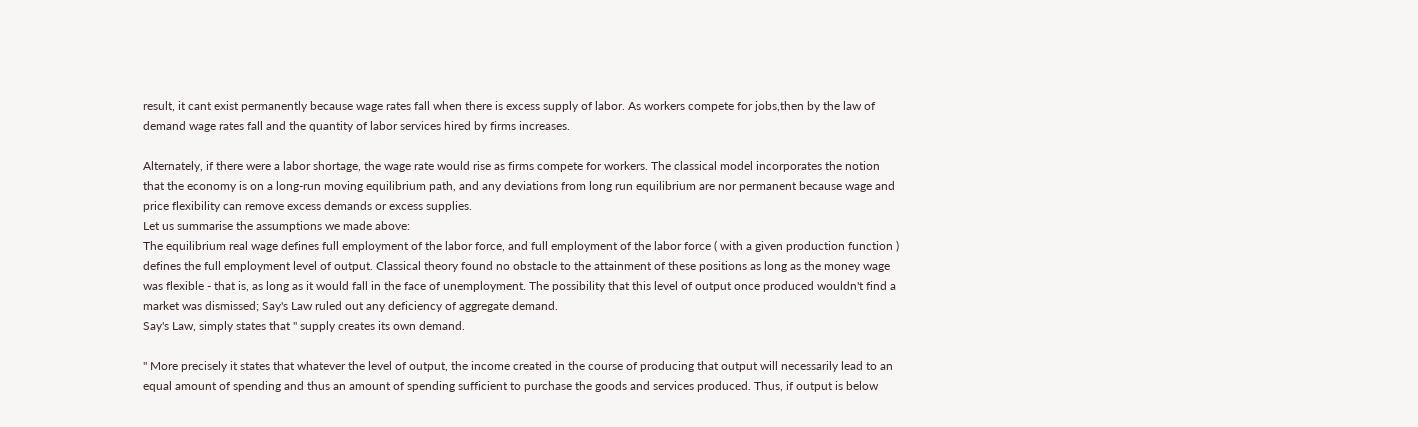result, it cant exist permanently because wage rates fall when there is excess supply of labor. As workers compete for jobs,then by the law of demand wage rates fall and the quantity of labor services hired by firms increases.

Alternately, if there were a labor shortage, the wage rate would rise as firms compete for workers. The classical model incorporates the notion that the economy is on a long-run moving equilibrium path, and any deviations from long run equilibrium are nor permanent because wage and price flexibility can remove excess demands or excess supplies.
Let us summarise the assumptions we made above:
The equilibrium real wage defines full employment of the labor force, and full employment of the labor force ( with a given production function ) defines the full employment level of output. Classical theory found no obstacle to the attainment of these positions as long as the money wage was flexible - that is, as long as it would fall in the face of unemployment. The possibility that this level of output once produced wouldn't find a market was dismissed; Say's Law ruled out any deficiency of aggregate demand.
Say's Law, simply states that " supply creates its own demand.

" More precisely it states that whatever the level of output, the income created in the course of producing that output will necessarily lead to an equal amount of spending and thus an amount of spending sufficient to purchase the goods and services produced. Thus, if output is below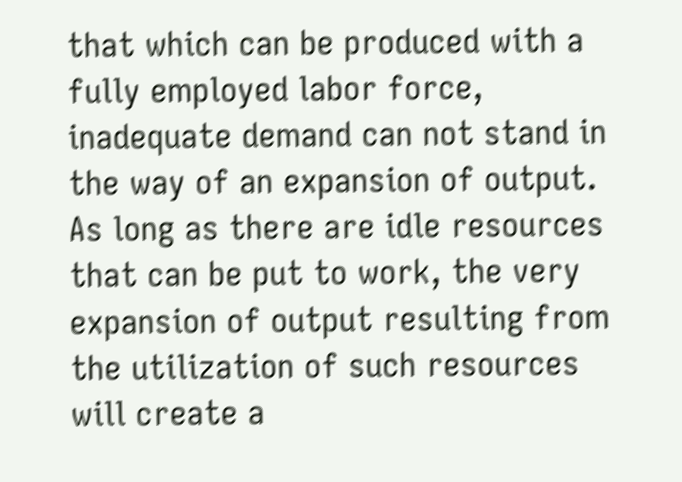that which can be produced with a fully employed labor force, inadequate demand can not stand in the way of an expansion of output. As long as there are idle resources that can be put to work, the very expansion of output resulting from the utilization of such resources will create a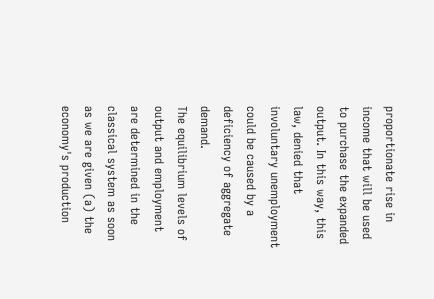proportionate rise in income that will be used to purchase the expanded output. In this way, this law, denied that involuntary unemployment could be caused by a deficiency of aggregate demand.
The equilibrium levels of output and employment are determined in the classical system as soon as we are given (a) the economy's production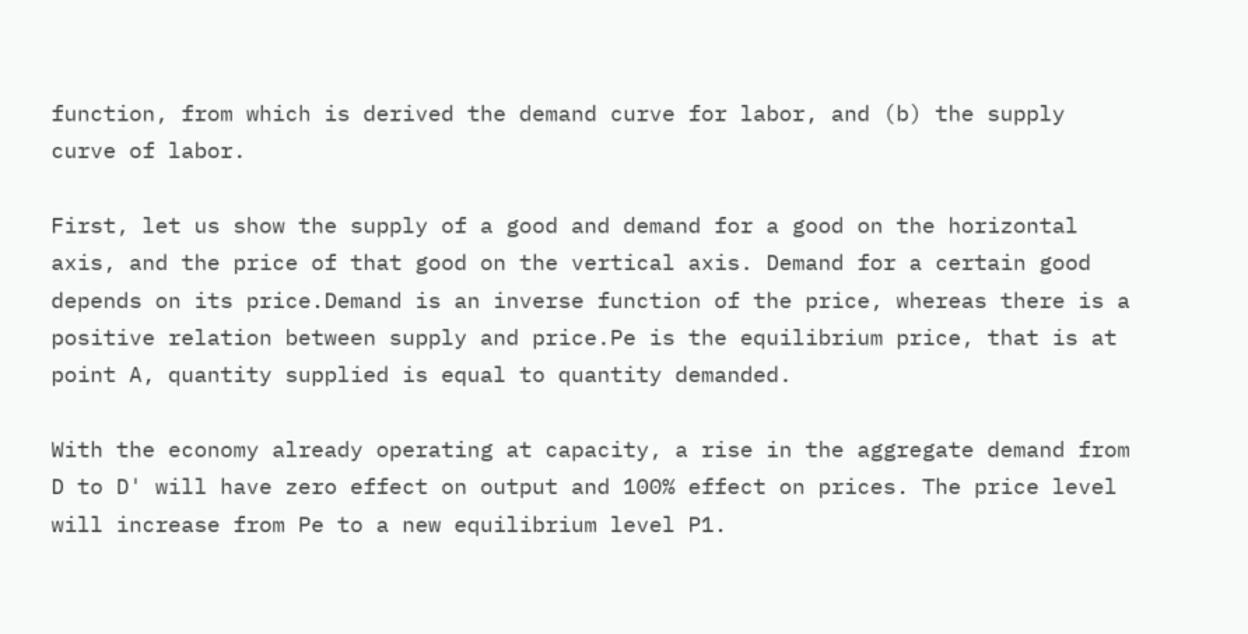function, from which is derived the demand curve for labor, and (b) the supply curve of labor.

First, let us show the supply of a good and demand for a good on the horizontal axis, and the price of that good on the vertical axis. Demand for a certain good depends on its price.Demand is an inverse function of the price, whereas there is a positive relation between supply and price.Pe is the equilibrium price, that is at point A, quantity supplied is equal to quantity demanded.

With the economy already operating at capacity, a rise in the aggregate demand from D to D' will have zero effect on output and 100% effect on prices. The price level will increase from Pe to a new equilibrium level P1.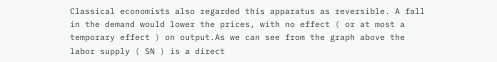Classical economists also regarded this apparatus as reversible. A fall in the demand would lower the prices, with no effect ( or at most a temporary effect ) on output.As we can see from the graph above the labor supply ( SN ) is a direct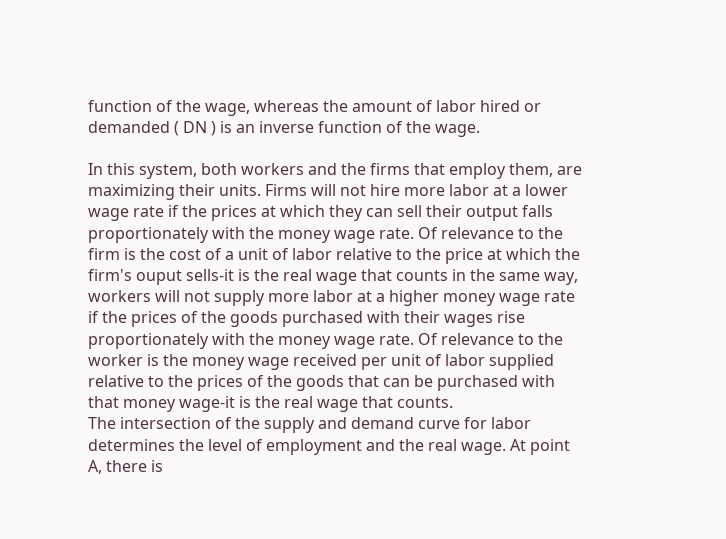function of the wage, whereas the amount of labor hired or demanded ( DN ) is an inverse function of the wage.

In this system, both workers and the firms that employ them, are maximizing their units. Firms will not hire more labor at a lower wage rate if the prices at which they can sell their output falls proportionately with the money wage rate. Of relevance to the firm is the cost of a unit of labor relative to the price at which the firm's ouput sells-it is the real wage that counts in the same way, workers will not supply more labor at a higher money wage rate if the prices of the goods purchased with their wages rise proportionately with the money wage rate. Of relevance to the worker is the money wage received per unit of labor supplied relative to the prices of the goods that can be purchased with that money wage-it is the real wage that counts.
The intersection of the supply and demand curve for labor determines the level of employment and the real wage. At point A, there is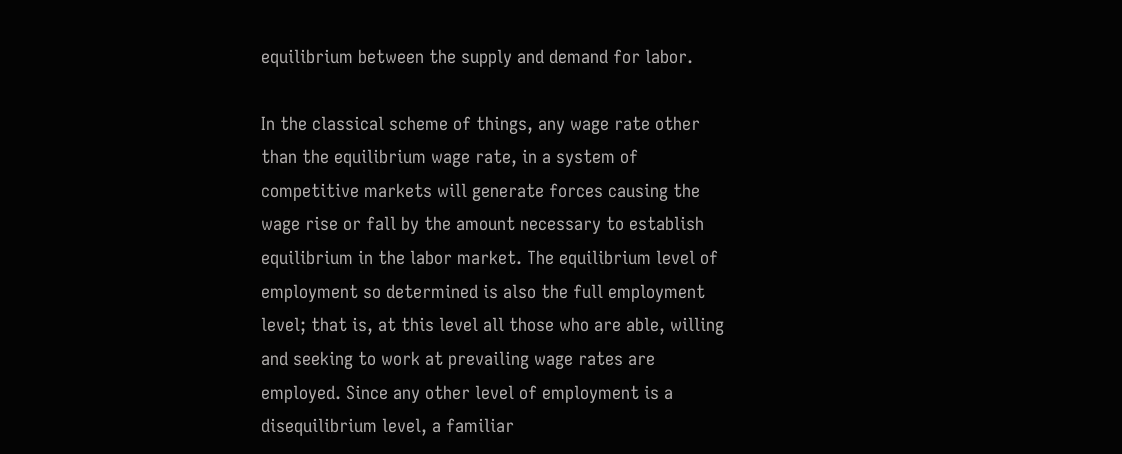equilibrium between the supply and demand for labor.

In the classical scheme of things, any wage rate other than the equilibrium wage rate, in a system of competitive markets will generate forces causing the wage rise or fall by the amount necessary to establish equilibrium in the labor market. The equilibrium level of employment so determined is also the full employment level; that is, at this level all those who are able, willing and seeking to work at prevailing wage rates are employed. Since any other level of employment is a disequilibrium level, a familiar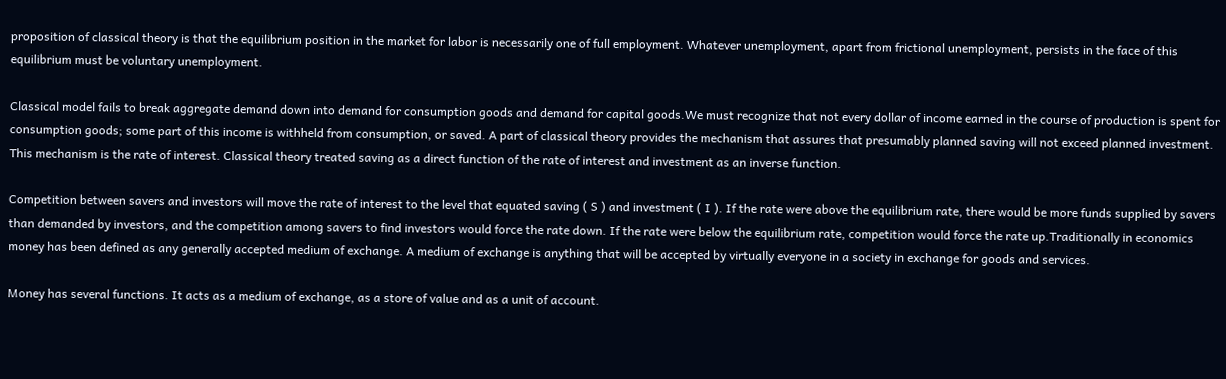proposition of classical theory is that the equilibrium position in the market for labor is necessarily one of full employment. Whatever unemployment, apart from frictional unemployment, persists in the face of this equilibrium must be voluntary unemployment.

Classical model fails to break aggregate demand down into demand for consumption goods and demand for capital goods.We must recognize that not every dollar of income earned in the course of production is spent for consumption goods; some part of this income is withheld from consumption, or saved. A part of classical theory provides the mechanism that assures that presumably planned saving will not exceed planned investment. This mechanism is the rate of interest. Classical theory treated saving as a direct function of the rate of interest and investment as an inverse function.

Competition between savers and investors will move the rate of interest to the level that equated saving ( S ) and investment ( I ). If the rate were above the equilibrium rate, there would be more funds supplied by savers than demanded by investors, and the competition among savers to find investors would force the rate down. If the rate were below the equilibrium rate, competition would force the rate up.Traditionally in economics money has been defined as any generally accepted medium of exchange. A medium of exchange is anything that will be accepted by virtually everyone in a society in exchange for goods and services.

Money has several functions. It acts as a medium of exchange, as a store of value and as a unit of account.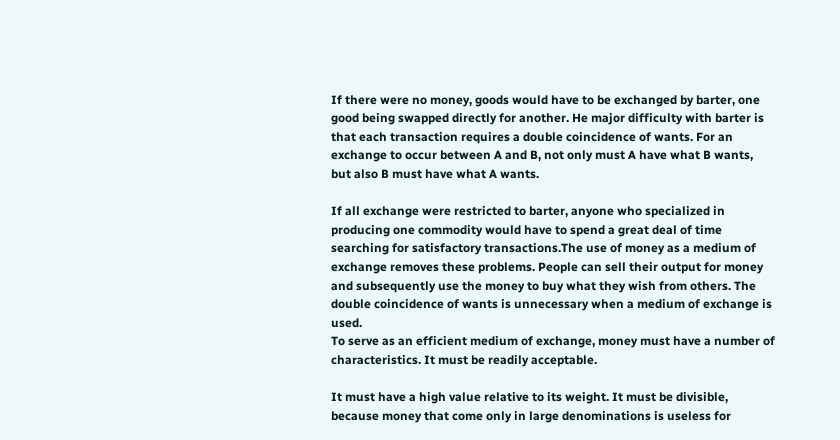If there were no money, goods would have to be exchanged by barter, one good being swapped directly for another. He major difficulty with barter is that each transaction requires a double coincidence of wants. For an exchange to occur between A and B, not only must A have what B wants, but also B must have what A wants.

If all exchange were restricted to barter, anyone who specialized in producing one commodity would have to spend a great deal of time searching for satisfactory transactions.The use of money as a medium of exchange removes these problems. People can sell their output for money and subsequently use the money to buy what they wish from others. The double coincidence of wants is unnecessary when a medium of exchange is used.
To serve as an efficient medium of exchange, money must have a number of characteristics. It must be readily acceptable.

It must have a high value relative to its weight. It must be divisible, because money that come only in large denominations is useless for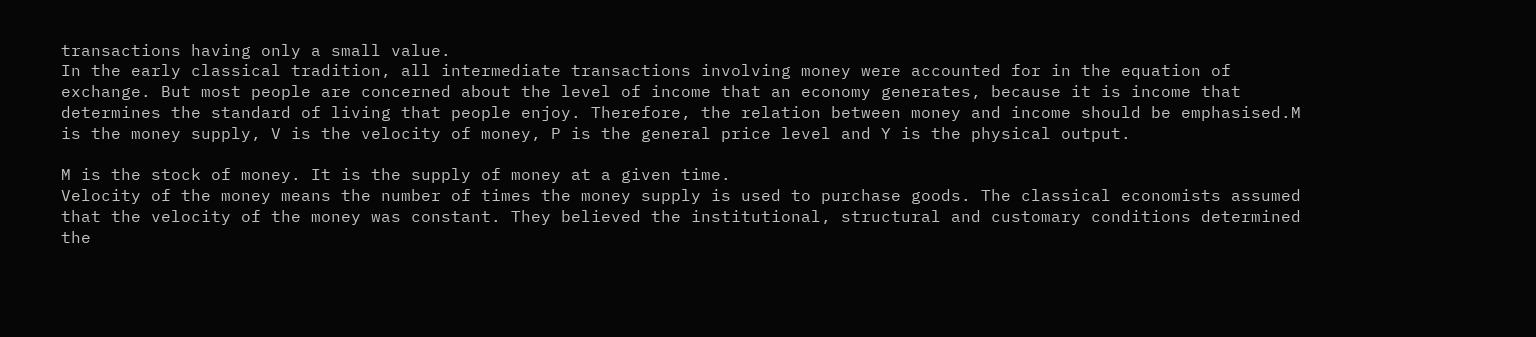transactions having only a small value.
In the early classical tradition, all intermediate transactions involving money were accounted for in the equation of exchange. But most people are concerned about the level of income that an economy generates, because it is income that determines the standard of living that people enjoy. Therefore, the relation between money and income should be emphasised.M is the money supply, V is the velocity of money, P is the general price level and Y is the physical output.

M is the stock of money. It is the supply of money at a given time.
Velocity of the money means the number of times the money supply is used to purchase goods. The classical economists assumed that the velocity of the money was constant. They believed the institutional, structural and customary conditions determined the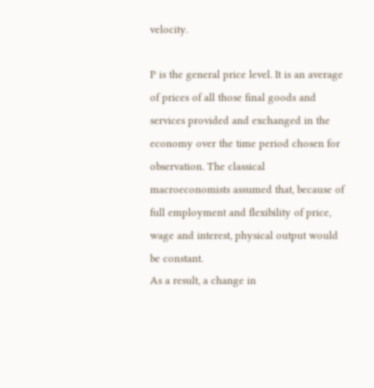velocity.

P is the general price level. It is an average of prices of all those final goods and services provided and exchanged in the economy over the time period chosen for observation. The classical macroeconomists assumed that, because of full employment and flexibility of price, wage and interest, physical output would be constant.
As a result, a change in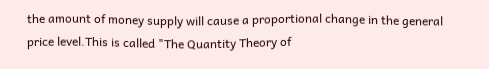the amount of money supply will cause a proportional change in the general price level.This is called "The Quantity Theory of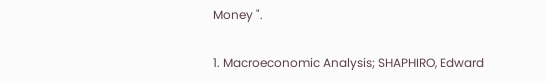Money ".

1. Macroeconomic Analysis; SHAPHIRO, Edward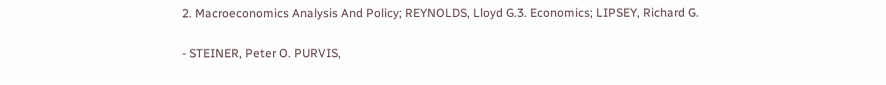2. Macroeconomics Analysis And Policy; REYNOLDS, Lloyd G.3. Economics; LIPSEY, Richard G.

- STEINER, Peter O. PURVIS,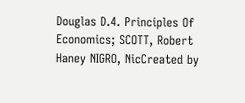Douglas D.4. Principles Of Economics; SCOTT, Robert Haney NIGRO, NicCreated by